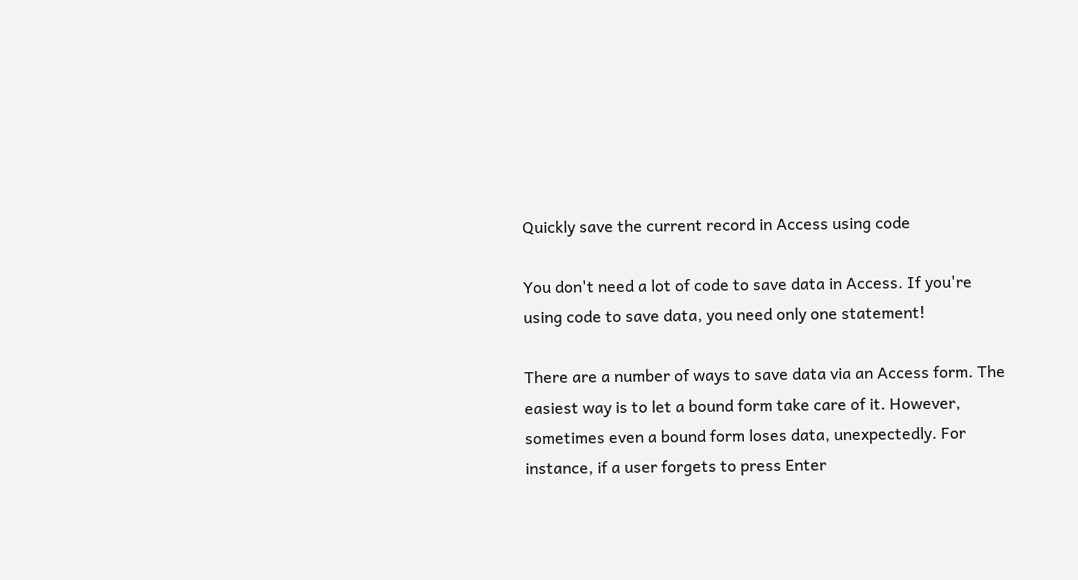Quickly save the current record in Access using code

You don't need a lot of code to save data in Access. If you're using code to save data, you need only one statement!

There are a number of ways to save data via an Access form. The easiest way is to let a bound form take care of it. However, sometimes even a bound form loses data, unexpectedly. For instance, if a user forgets to press Enter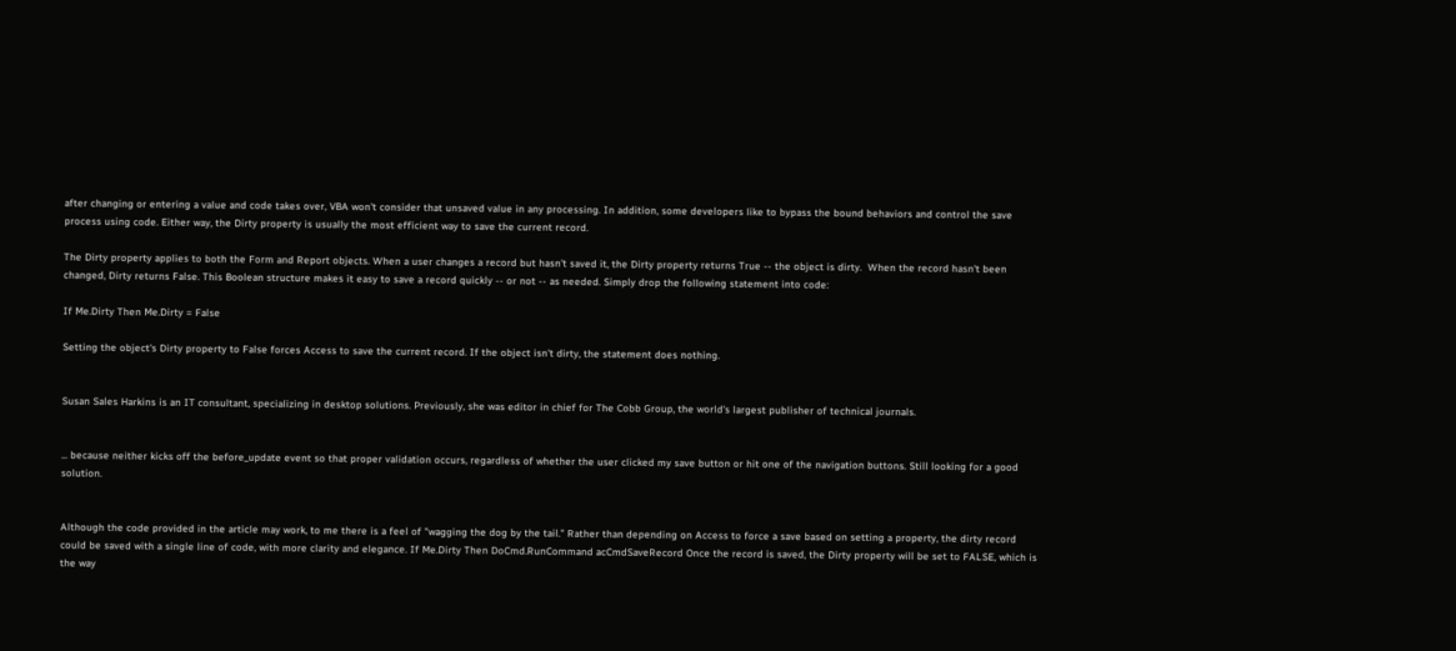after changing or entering a value and code takes over, VBA won't consider that unsaved value in any processing. In addition, some developers like to bypass the bound behaviors and control the save process using code. Either way, the Dirty property is usually the most efficient way to save the current record.

The Dirty property applies to both the Form and Report objects. When a user changes a record but hasn't saved it, the Dirty property returns True -- the object is dirty.  When the record hasn't been changed, Dirty returns False. This Boolean structure makes it easy to save a record quickly -- or not -- as needed. Simply drop the following statement into code:

If Me.Dirty Then Me.Dirty = False

Setting the object's Dirty property to False forces Access to save the current record. If the object isn't dirty, the statement does nothing.


Susan Sales Harkins is an IT consultant, specializing in desktop solutions. Previously, she was editor in chief for The Cobb Group, the world's largest publisher of technical journals.


... because neither kicks off the before_update event so that proper validation occurs, regardless of whether the user clicked my save button or hit one of the navigation buttons. Still looking for a good solution.


Although the code provided in the article may work, to me there is a feel of "wagging the dog by the tail." Rather than depending on Access to force a save based on setting a property, the dirty record could be saved with a single line of code, with more clarity and elegance. If Me.Dirty Then DoCmd.RunCommand acCmdSaveRecord Once the record is saved, the Dirty property will be set to FALSE, which is the way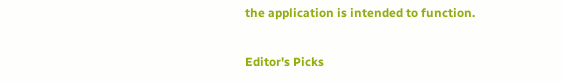the application is intended to function.

Editor's Picks